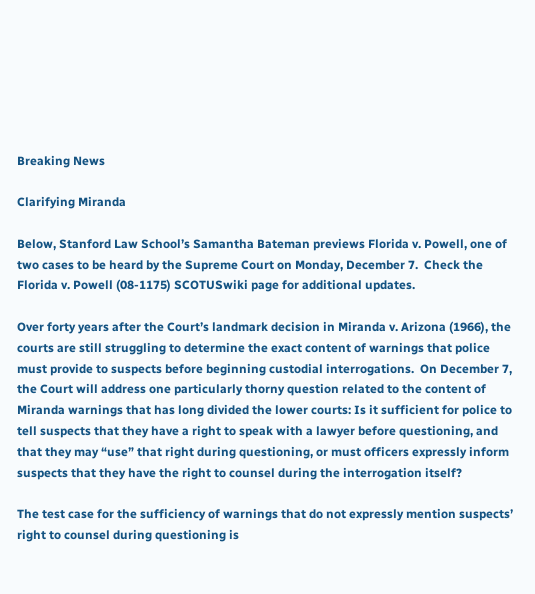Breaking News

Clarifying Miranda

Below, Stanford Law School’s Samantha Bateman previews Florida v. Powell, one of two cases to be heard by the Supreme Court on Monday, December 7.  Check the Florida v. Powell (08-1175) SCOTUSwiki page for additional updates.

Over forty years after the Court’s landmark decision in Miranda v. Arizona (1966), the courts are still struggling to determine the exact content of warnings that police must provide to suspects before beginning custodial interrogations.  On December 7, the Court will address one particularly thorny question related to the content of Miranda warnings that has long divided the lower courts: Is it sufficient for police to tell suspects that they have a right to speak with a lawyer before questioning, and that they may “use” that right during questioning, or must officers expressly inform suspects that they have the right to counsel during the interrogation itself?

The test case for the sufficiency of warnings that do not expressly mention suspects’ right to counsel during questioning is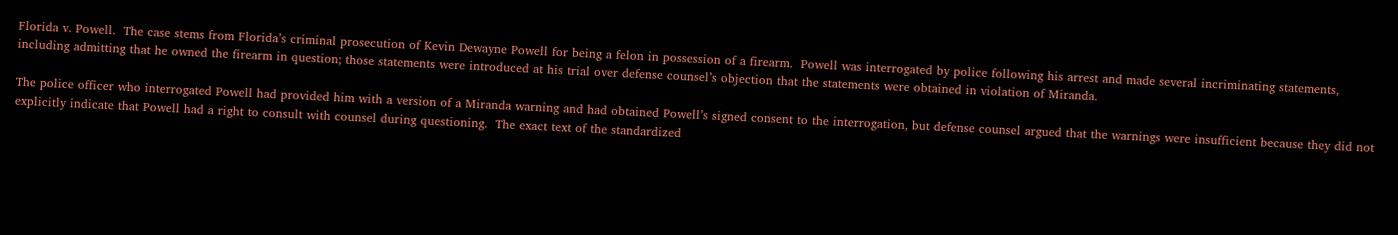Florida v. Powell.  The case stems from Florida’s criminal prosecution of Kevin Dewayne Powell for being a felon in possession of a firearm.  Powell was interrogated by police following his arrest and made several incriminating statements, including admitting that he owned the firearm in question; those statements were introduced at his trial over defense counsel’s objection that the statements were obtained in violation of Miranda.

The police officer who interrogated Powell had provided him with a version of a Miranda warning and had obtained Powell’s signed consent to the interrogation, but defense counsel argued that the warnings were insufficient because they did not explicitly indicate that Powell had a right to consult with counsel during questioning.  The exact text of the standardized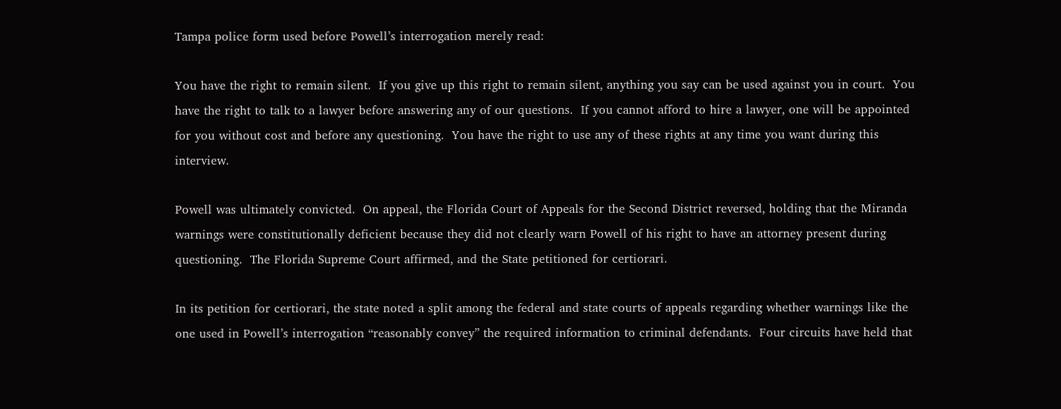Tampa police form used before Powell’s interrogation merely read:

You have the right to remain silent.  If you give up this right to remain silent, anything you say can be used against you in court.  You have the right to talk to a lawyer before answering any of our questions.  If you cannot afford to hire a lawyer, one will be appointed for you without cost and before any questioning.  You have the right to use any of these rights at any time you want during this interview.

Powell was ultimately convicted.  On appeal, the Florida Court of Appeals for the Second District reversed, holding that the Miranda warnings were constitutionally deficient because they did not clearly warn Powell of his right to have an attorney present during questioning.  The Florida Supreme Court affirmed, and the State petitioned for certiorari.

In its petition for certiorari, the state noted a split among the federal and state courts of appeals regarding whether warnings like the one used in Powell’s interrogation “reasonably convey” the required information to criminal defendants.  Four circuits have held that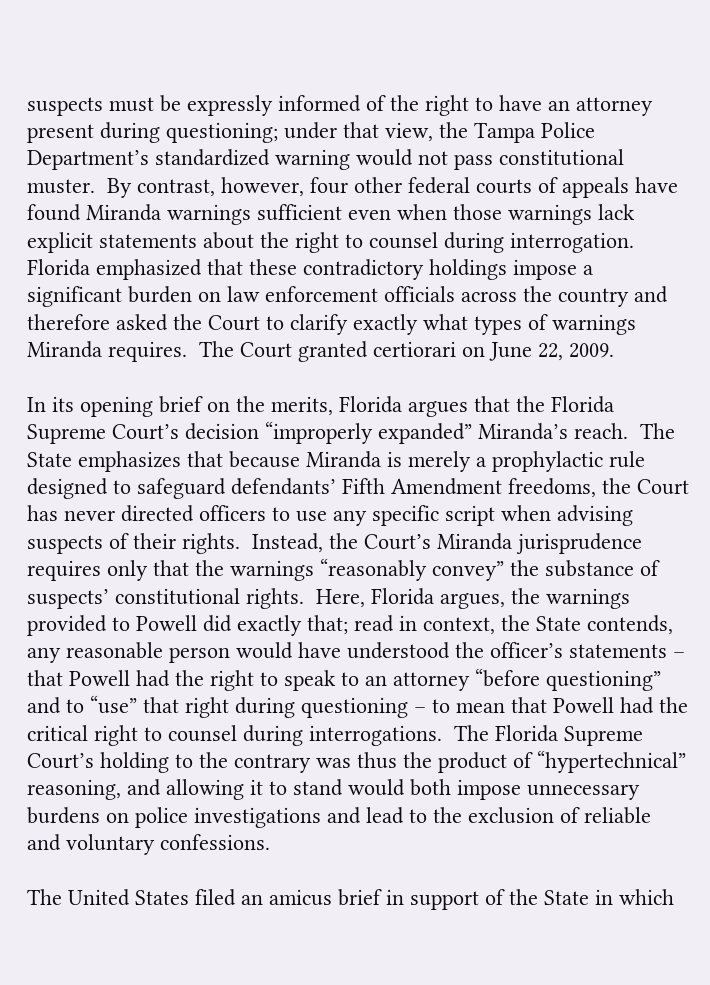suspects must be expressly informed of the right to have an attorney present during questioning; under that view, the Tampa Police Department’s standardized warning would not pass constitutional muster.  By contrast, however, four other federal courts of appeals have found Miranda warnings sufficient even when those warnings lack explicit statements about the right to counsel during interrogation.  Florida emphasized that these contradictory holdings impose a significant burden on law enforcement officials across the country and therefore asked the Court to clarify exactly what types of warnings Miranda requires.  The Court granted certiorari on June 22, 2009.

In its opening brief on the merits, Florida argues that the Florida Supreme Court’s decision “improperly expanded” Miranda’s reach.  The State emphasizes that because Miranda is merely a prophylactic rule designed to safeguard defendants’ Fifth Amendment freedoms, the Court has never directed officers to use any specific script when advising suspects of their rights.  Instead, the Court’s Miranda jurisprudence requires only that the warnings “reasonably convey” the substance of suspects’ constitutional rights.  Here, Florida argues, the warnings provided to Powell did exactly that; read in context, the State contends, any reasonable person would have understood the officer’s statements – that Powell had the right to speak to an attorney “before questioning” and to “use” that right during questioning – to mean that Powell had the critical right to counsel during interrogations.  The Florida Supreme Court’s holding to the contrary was thus the product of “hypertechnical” reasoning, and allowing it to stand would both impose unnecessary burdens on police investigations and lead to the exclusion of reliable and voluntary confessions.

The United States filed an amicus brief in support of the State in which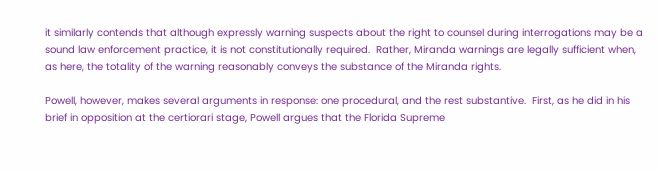it similarly contends that although expressly warning suspects about the right to counsel during interrogations may be a sound law enforcement practice, it is not constitutionally required.  Rather, Miranda warnings are legally sufficient when, as here, the totality of the warning reasonably conveys the substance of the Miranda rights.

Powell, however, makes several arguments in response: one procedural, and the rest substantive.  First, as he did in his brief in opposition at the certiorari stage, Powell argues that the Florida Supreme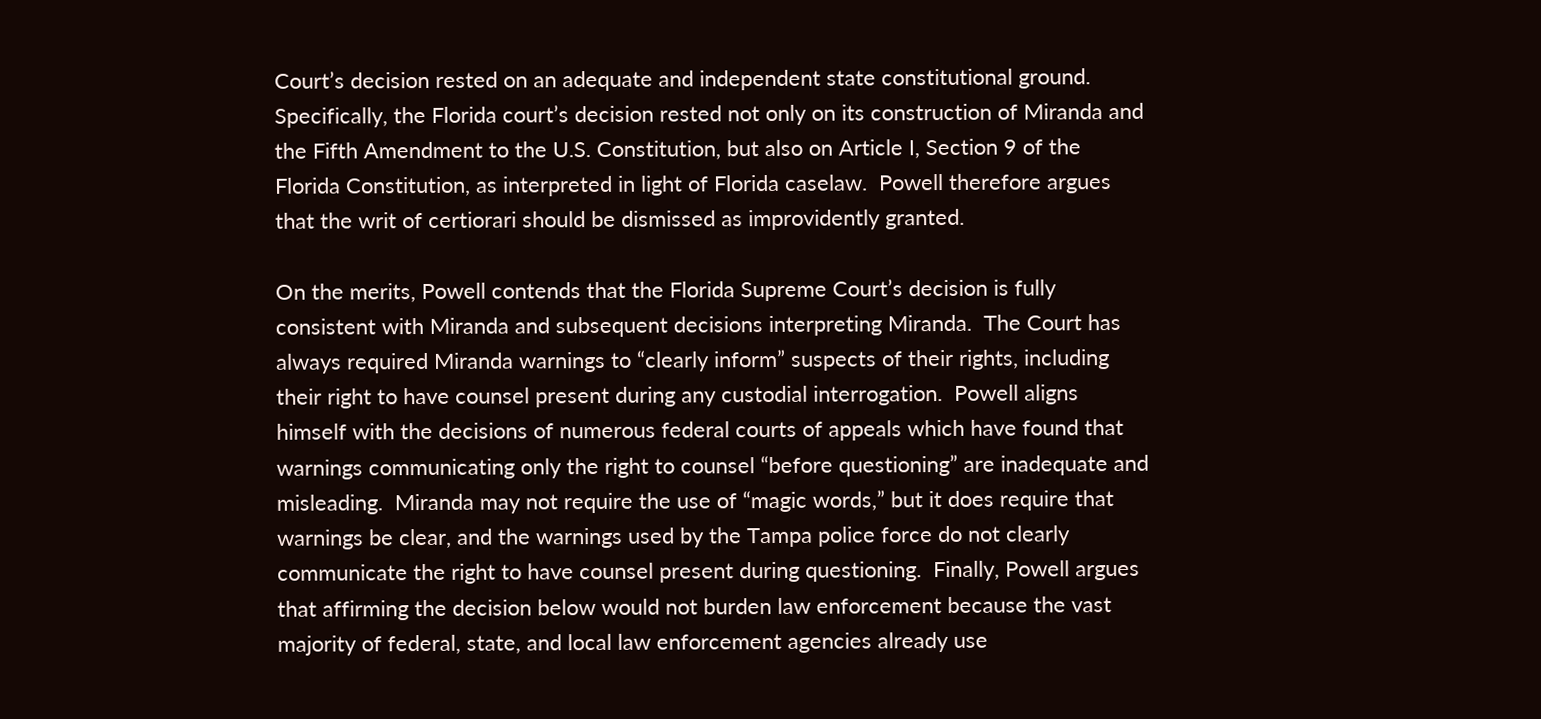Court’s decision rested on an adequate and independent state constitutional ground.  Specifically, the Florida court’s decision rested not only on its construction of Miranda and the Fifth Amendment to the U.S. Constitution, but also on Article I, Section 9 of the Florida Constitution, as interpreted in light of Florida caselaw.  Powell therefore argues that the writ of certiorari should be dismissed as improvidently granted.

On the merits, Powell contends that the Florida Supreme Court’s decision is fully consistent with Miranda and subsequent decisions interpreting Miranda.  The Court has always required Miranda warnings to “clearly inform” suspects of their rights, including their right to have counsel present during any custodial interrogation.  Powell aligns himself with the decisions of numerous federal courts of appeals which have found that warnings communicating only the right to counsel “before questioning” are inadequate and misleading.  Miranda may not require the use of “magic words,” but it does require that warnings be clear, and the warnings used by the Tampa police force do not clearly communicate the right to have counsel present during questioning.  Finally, Powell argues that affirming the decision below would not burden law enforcement because the vast majority of federal, state, and local law enforcement agencies already use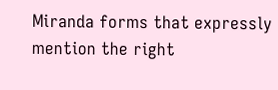Miranda forms that expressly mention the right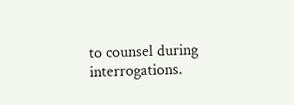to counsel during interrogations.